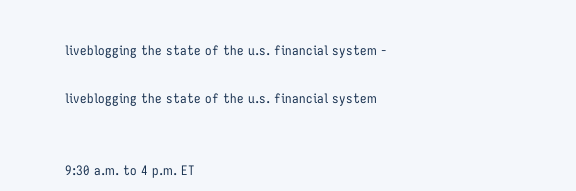liveblogging the state of the u.s. financial system -

liveblogging the state of the u.s. financial system


9:30 a.m. to 4 p.m. ET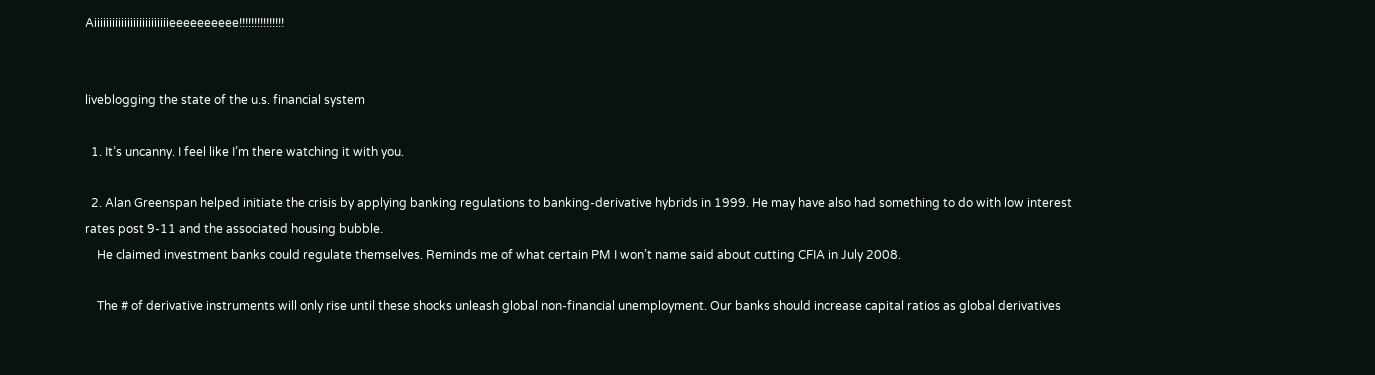Aiiiiiiiiiiiiiiiiiiiiiiiiieeeeeeeeee!!!!!!!!!!!!!!!


liveblogging the state of the u.s. financial system

  1. It’s uncanny. I feel like I’m there watching it with you.

  2. Alan Greenspan helped initiate the crisis by applying banking regulations to banking-derivative hybrids in 1999. He may have also had something to do with low interest rates post 9-11 and the associated housing bubble.
    He claimed investment banks could regulate themselves. Reminds me of what certain PM I won’t name said about cutting CFIA in July 2008.

    The # of derivative instruments will only rise until these shocks unleash global non-financial unemployment. Our banks should increase capital ratios as global derivatives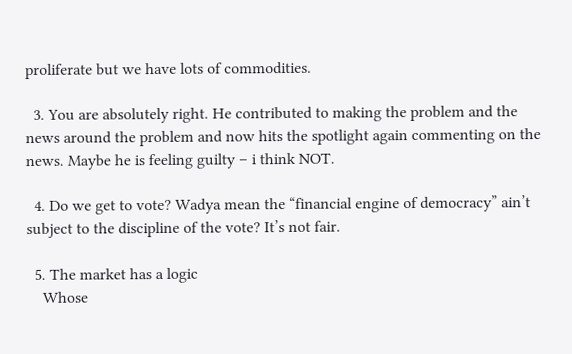proliferate but we have lots of commodities.

  3. You are absolutely right. He contributed to making the problem and the news around the problem and now hits the spotlight again commenting on the news. Maybe he is feeling guilty – i think NOT.

  4. Do we get to vote? Wadya mean the “financial engine of democracy” ain’t subject to the discipline of the vote? It’s not fair.

  5. The market has a logic
    Whose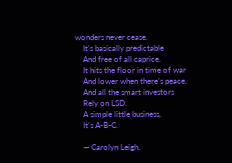wonders never cease.
    It’s basically predictable
    And free of all caprice.
    It hits the floor in time of war
    And lower when there’s peace.
    And all the smart investors
    Rely on LSD.
    A simple little business,
    It’s A-B-C.

    — Carolyn Leigh,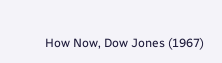How Now, Dow Jones (1967)